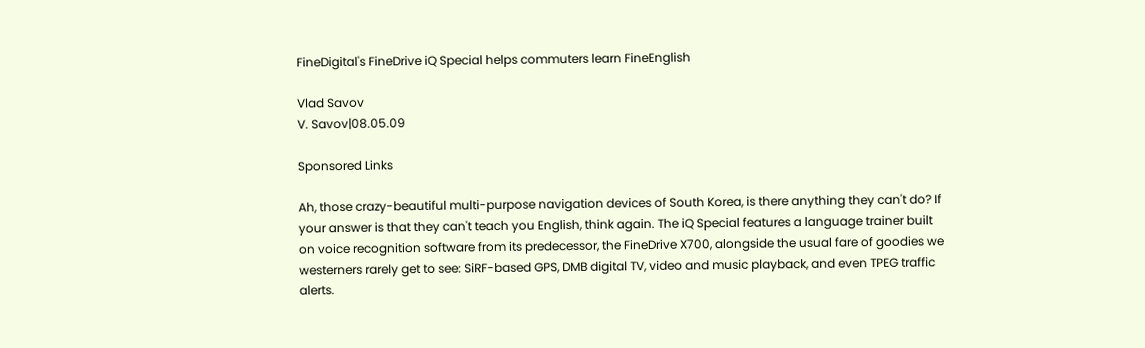FineDigital's FineDrive iQ Special helps commuters learn FineEnglish

Vlad Savov
V. Savov|08.05.09

Sponsored Links

Ah, those crazy-beautiful multi-purpose navigation devices of South Korea, is there anything they can't do? If your answer is that they can't teach you English, think again. The iQ Special features a language trainer built on voice recognition software from its predecessor, the FineDrive X700, alongside the usual fare of goodies we westerners rarely get to see: SiRF-based GPS, DMB digital TV, video and music playback, and even TPEG traffic alerts.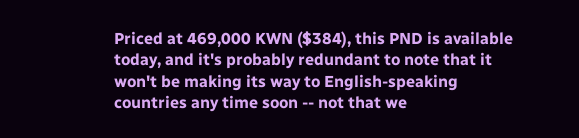Priced at 469,000 KWN ($384), this PND is available today, and it's probably redundant to note that it won't be making its way to English-speaking countries any time soon -- not that we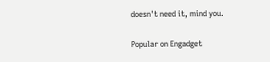doesn't need it, mind you.

Popular on Engadget